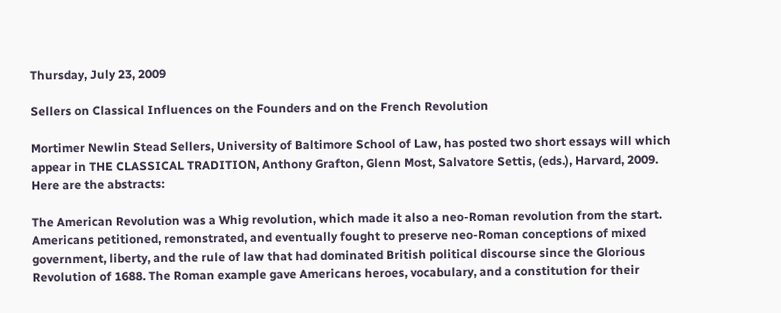Thursday, July 23, 2009

Sellers on Classical Influences on the Founders and on the French Revolution

Mortimer Newlin Stead Sellers, University of Baltimore School of Law, has posted two short essays will which appear in THE CLASSICAL TRADITION, Anthony Grafton, Glenn Most, Salvatore Settis, (eds.), Harvard, 2009. Here are the abstracts:

The American Revolution was a Whig revolution, which made it also a neo-Roman revolution from the start. Americans petitioned, remonstrated, and eventually fought to preserve neo-Roman conceptions of mixed government, liberty, and the rule of law that had dominated British political discourse since the Glorious Revolution of 1688. The Roman example gave Americans heroes, vocabulary, and a constitution for their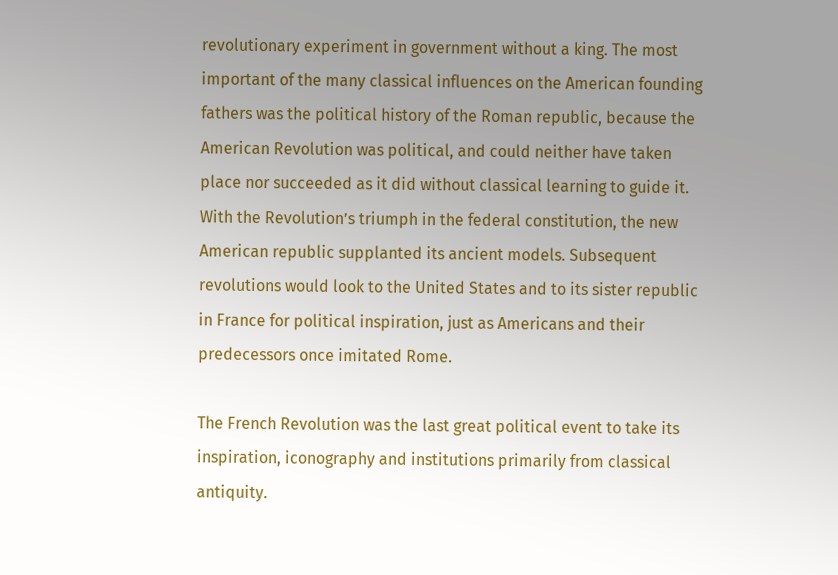revolutionary experiment in government without a king. The most important of the many classical influences on the American founding fathers was the political history of the Roman republic, because the American Revolution was political, and could neither have taken place nor succeeded as it did without classical learning to guide it. With the Revolution’s triumph in the federal constitution, the new American republic supplanted its ancient models. Subsequent revolutions would look to the United States and to its sister republic in France for political inspiration, just as Americans and their predecessors once imitated Rome.

The French Revolution was the last great political event to take its inspiration, iconography and institutions primarily from classical antiquity.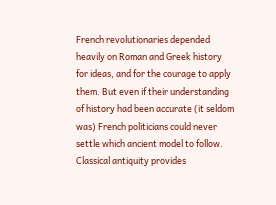French revolutionaries depended heavily on Roman and Greek history for ideas, and for the courage to apply them. But even if their understanding of history had been accurate (it seldom was) French politicians could never settle which ancient model to follow. Classical antiquity provides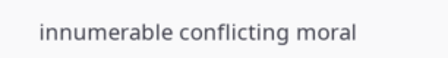innumerable conflicting moral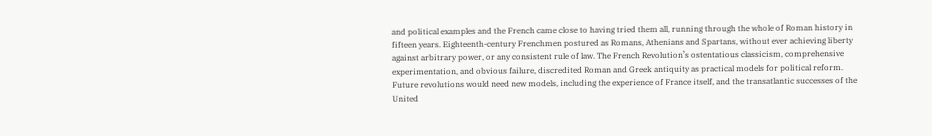and political examples and the French came close to having tried them all, running through the whole of Roman history in fifteen years. Eighteenth-century Frenchmen postured as Romans, Athenians and Spartans, without ever achieving liberty against arbitrary power, or any consistent rule of law. The French Revolution’s ostentatious classicism, comprehensive experimentation, and obvious failure, discredited Roman and Greek antiquity as practical models for political reform. Future revolutions would need new models, including the experience of France itself, and the transatlantic successes of the United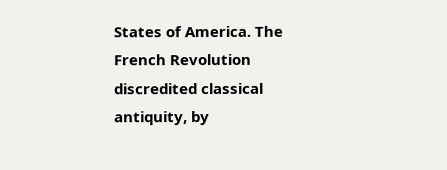States of America. The French Revolution discredited classical antiquity, by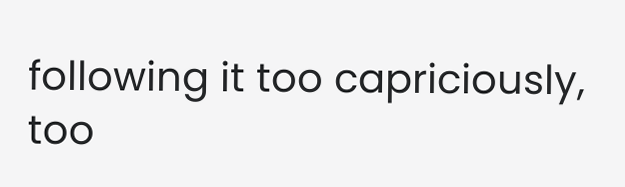following it too capriciously, too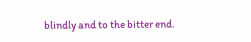blindly and to the bitter end.